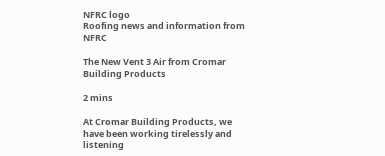NFRC logo
Roofing news and information from NFRC

The New Vent 3 Air from Cromar Building Products

2 mins

At Cromar Building Products, we have been working tirelessly and listening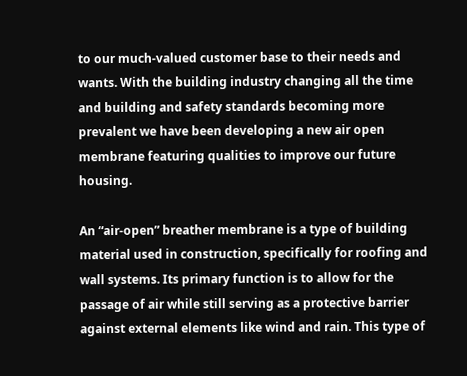to our much-valued customer base to their needs and wants. With the building industry changing all the time and building and safety standards becoming more prevalent we have been developing a new air open membrane featuring qualities to improve our future housing.

An “air-open” breather membrane is a type of building material used in construction, specifically for roofing and wall systems. Its primary function is to allow for the passage of air while still serving as a protective barrier against external elements like wind and rain. This type of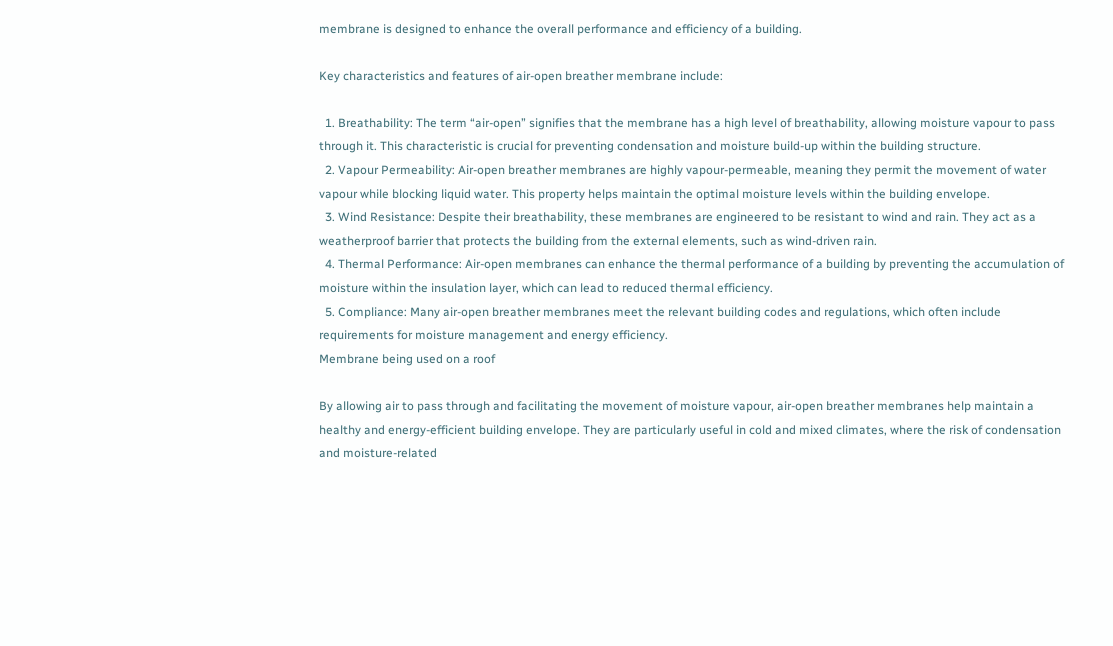membrane is designed to enhance the overall performance and efficiency of a building.

Key characteristics and features of air-open breather membrane include:

  1. Breathability: The term “air-open” signifies that the membrane has a high level of breathability, allowing moisture vapour to pass through it. This characteristic is crucial for preventing condensation and moisture build-up within the building structure.
  2. Vapour Permeability: Air-open breather membranes are highly vapour-permeable, meaning they permit the movement of water vapour while blocking liquid water. This property helps maintain the optimal moisture levels within the building envelope.
  3. Wind Resistance: Despite their breathability, these membranes are engineered to be resistant to wind and rain. They act as a weatherproof barrier that protects the building from the external elements, such as wind-driven rain.
  4. Thermal Performance: Air-open membranes can enhance the thermal performance of a building by preventing the accumulation of moisture within the insulation layer, which can lead to reduced thermal efficiency.
  5. Compliance: Many air-open breather membranes meet the relevant building codes and regulations, which often include requirements for moisture management and energy efficiency.
Membrane being used on a roof

By allowing air to pass through and facilitating the movement of moisture vapour, air-open breather membranes help maintain a healthy and energy-efficient building envelope. They are particularly useful in cold and mixed climates, where the risk of condensation and moisture-related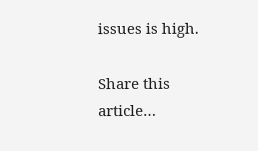issues is high.

Share this article…